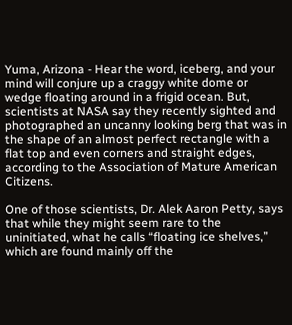Yuma, Arizona - Hear the word, iceberg, and your mind will conjure up a craggy white dome or wedge floating around in a frigid ocean. But, scientists at NASA say they recently sighted and photographed an uncanny looking berg that was in the shape of an almost perfect rectangle with a flat top and even corners and straight edges, according to the Association of Mature American Citizens.

One of those scientists, Dr. Alek Aaron Petty, says that while they might seem rare to the uninitiated, what he calls “floating ice shelves,” which are found mainly off the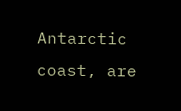Antarctic coast, are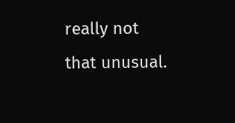really not that unusual.